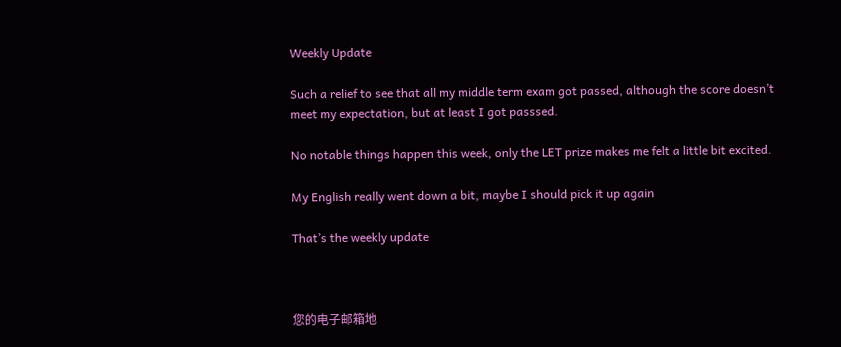Weekly Update

Such a relief to see that all my middle term exam got passed, although the score doesn’t meet my expectation, but at least I got passsed.

No notable things happen this week, only the LET prize makes me felt a little bit excited.

My English really went down a bit, maybe I should pick it up again

That’s the weekly update



您的电子邮箱地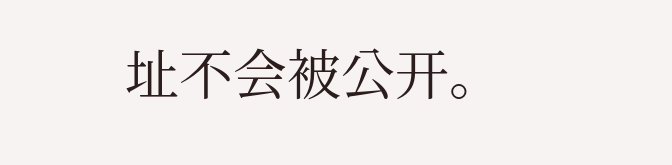址不会被公开。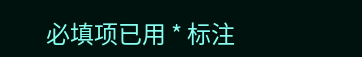必填项已用 * 标注